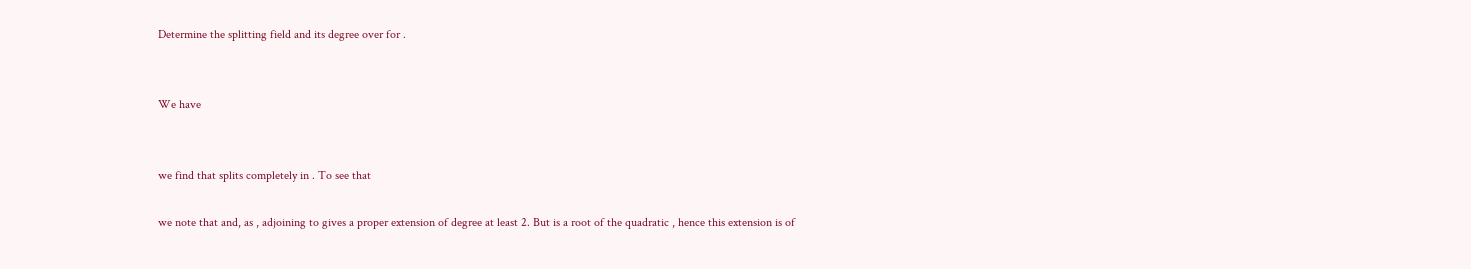Determine the splitting field and its degree over for .


We have


we find that splits completely in . To see that

we note that and, as , adjoining to gives a proper extension of degree at least 2. But is a root of the quadratic , hence this extension is of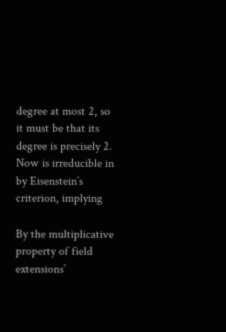degree at most 2, so it must be that its degree is precisely 2. Now is irreducible in by Eisenstein’s criterion, implying

By the multiplicative property of field extensions’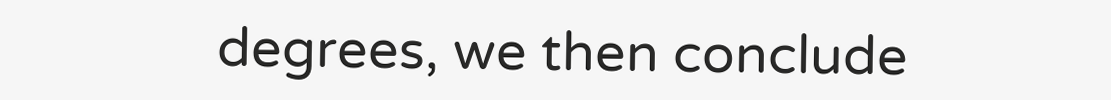degrees, we then conclude